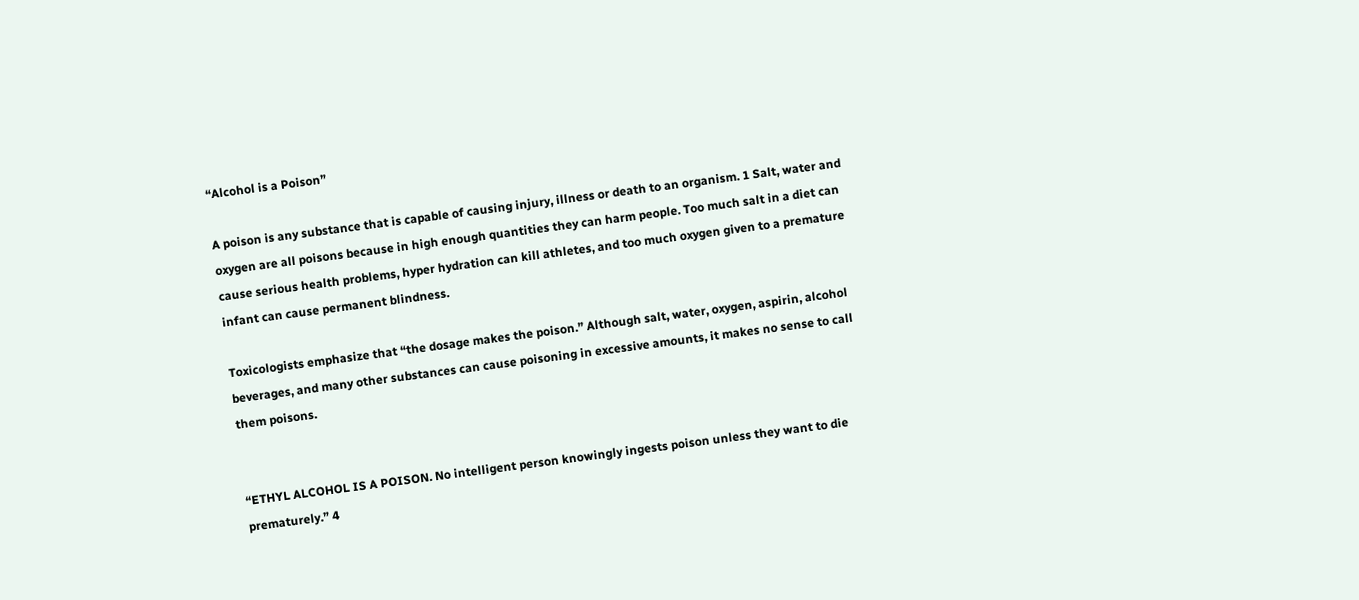“Alcohol is a Poison”

A poison is any substance that is capable of causing injury, illness or death to an organism. 1 Salt, water and oxygen are all poisons because in high enough quantities they can harm people. Too much salt in a diet can cause serious health problems, hyper hydration can kill athletes, and too much oxygen given to a premature infant can cause permanent blindness.

Toxicologists emphasize that “the dosage makes the poison.” Although salt, water, oxygen, aspirin, alcohol beverages, and many other substances can cause poisoning in excessive amounts, it makes no sense to call them poisons.


“ETHYL ALCOHOL IS A POISON. No intelligent person knowingly ingests poison unless they want to die prematurely.” 4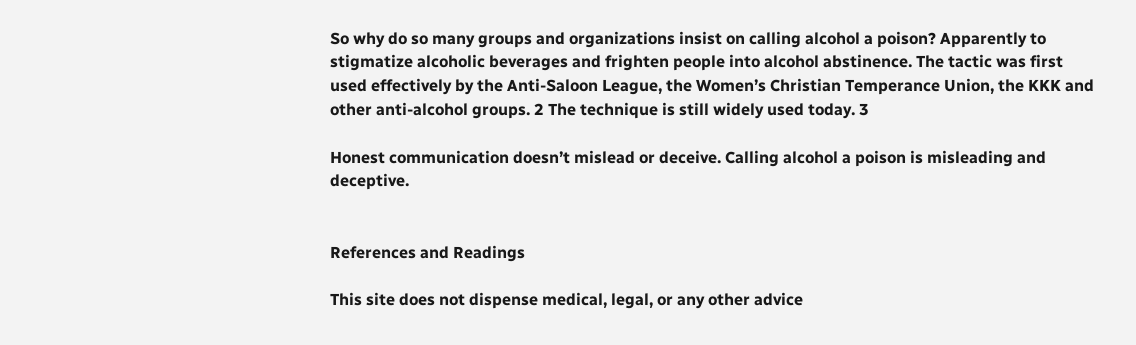So why do so many groups and organizations insist on calling alcohol a poison? Apparently to stigmatize alcoholic beverages and frighten people into alcohol abstinence. The tactic was first used effectively by the Anti-Saloon League, the Women’s Christian Temperance Union, the KKK and other anti-alcohol groups. 2 The technique is still widely used today. 3

Honest communication doesn’t mislead or deceive. Calling alcohol a poison is misleading and deceptive.


References and Readings

This site does not dispense medical, legal, or any other advice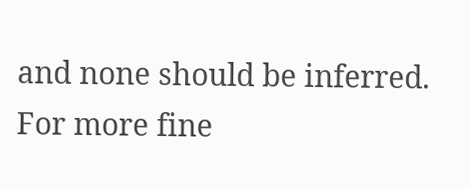and none should be inferred.
For more fine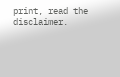print, read the disclaimer.